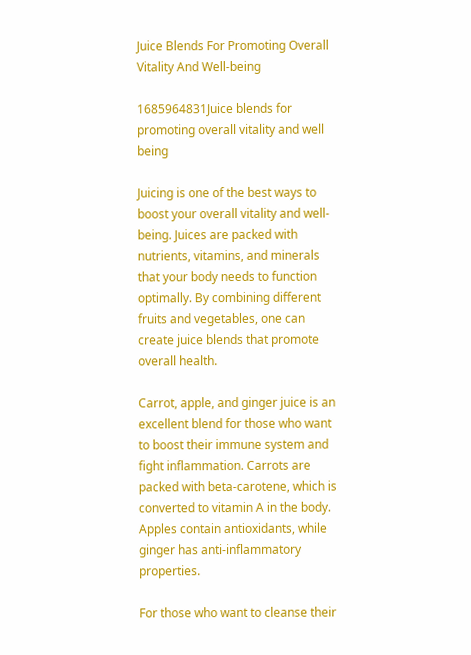Juice Blends For Promoting Overall Vitality And Well-being

1685964831Juice blends for promoting overall vitality and well being

Juicing is one of the best ways to boost your overall vitality and well-being. Juices are packed with nutrients, vitamins, and minerals that your body needs to function optimally. By combining different fruits and vegetables, one can create juice blends that promote overall health.

Carrot, apple, and ginger juice is an excellent blend for those who want to boost their immune system and fight inflammation. Carrots are packed with beta-carotene, which is converted to vitamin A in the body. Apples contain antioxidants, while ginger has anti-inflammatory properties.

For those who want to cleanse their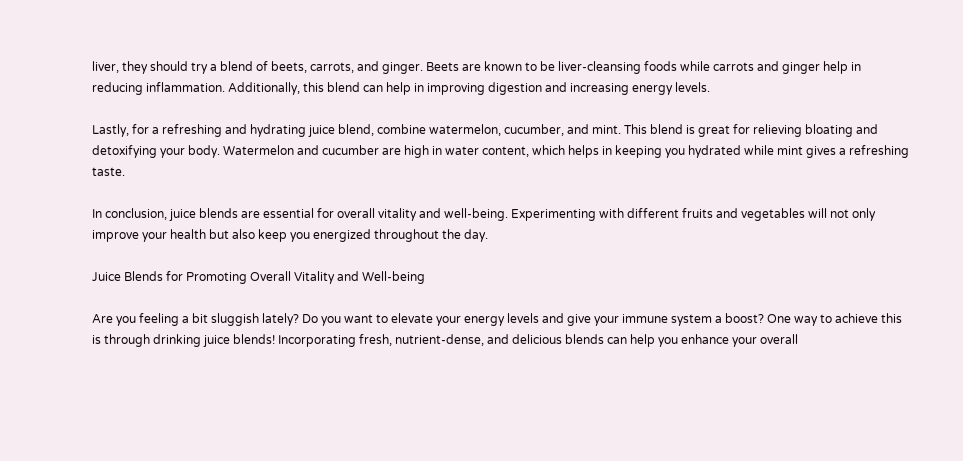liver, they should try a blend of beets, carrots, and ginger. Beets are known to be liver-cleansing foods while carrots and ginger help in reducing inflammation. Additionally, this blend can help in improving digestion and increasing energy levels.

Lastly, for a refreshing and hydrating juice blend, combine watermelon, cucumber, and mint. This blend is great for relieving bloating and detoxifying your body. Watermelon and cucumber are high in water content, which helps in keeping you hydrated while mint gives a refreshing taste.

In conclusion, juice blends are essential for overall vitality and well-being. Experimenting with different fruits and vegetables will not only improve your health but also keep you energized throughout the day.

Juice Blends for Promoting Overall Vitality and Well-being

Are you feeling a bit sluggish lately? Do you want to elevate your energy levels and give your immune system a boost? One way to achieve this is through drinking juice blends! Incorporating fresh, nutrient-dense, and delicious blends can help you enhance your overall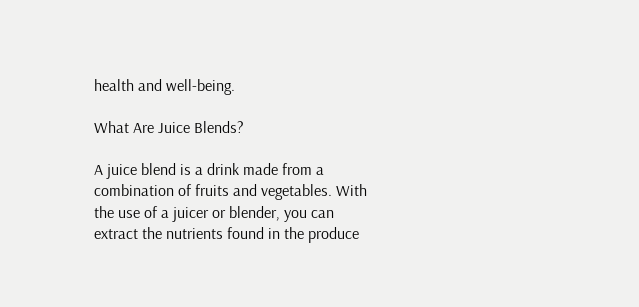health and well-being.

What Are Juice Blends?

A juice blend is a drink made from a combination of fruits and vegetables. With the use of a juicer or blender, you can extract the nutrients found in the produce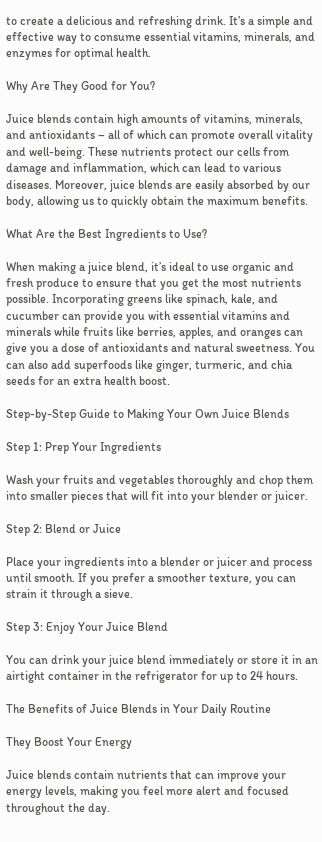to create a delicious and refreshing drink. It’s a simple and effective way to consume essential vitamins, minerals, and enzymes for optimal health.

Why Are They Good for You?

Juice blends contain high amounts of vitamins, minerals, and antioxidants – all of which can promote overall vitality and well-being. These nutrients protect our cells from damage and inflammation, which can lead to various diseases. Moreover, juice blends are easily absorbed by our body, allowing us to quickly obtain the maximum benefits.

What Are the Best Ingredients to Use?

When making a juice blend, it’s ideal to use organic and fresh produce to ensure that you get the most nutrients possible. Incorporating greens like spinach, kale, and cucumber can provide you with essential vitamins and minerals while fruits like berries, apples, and oranges can give you a dose of antioxidants and natural sweetness. You can also add superfoods like ginger, turmeric, and chia seeds for an extra health boost.

Step-by-Step Guide to Making Your Own Juice Blends

Step 1: Prep Your Ingredients

Wash your fruits and vegetables thoroughly and chop them into smaller pieces that will fit into your blender or juicer.

Step 2: Blend or Juice

Place your ingredients into a blender or juicer and process until smooth. If you prefer a smoother texture, you can strain it through a sieve.

Step 3: Enjoy Your Juice Blend

You can drink your juice blend immediately or store it in an airtight container in the refrigerator for up to 24 hours.

The Benefits of Juice Blends in Your Daily Routine

They Boost Your Energy

Juice blends contain nutrients that can improve your energy levels, making you feel more alert and focused throughout the day.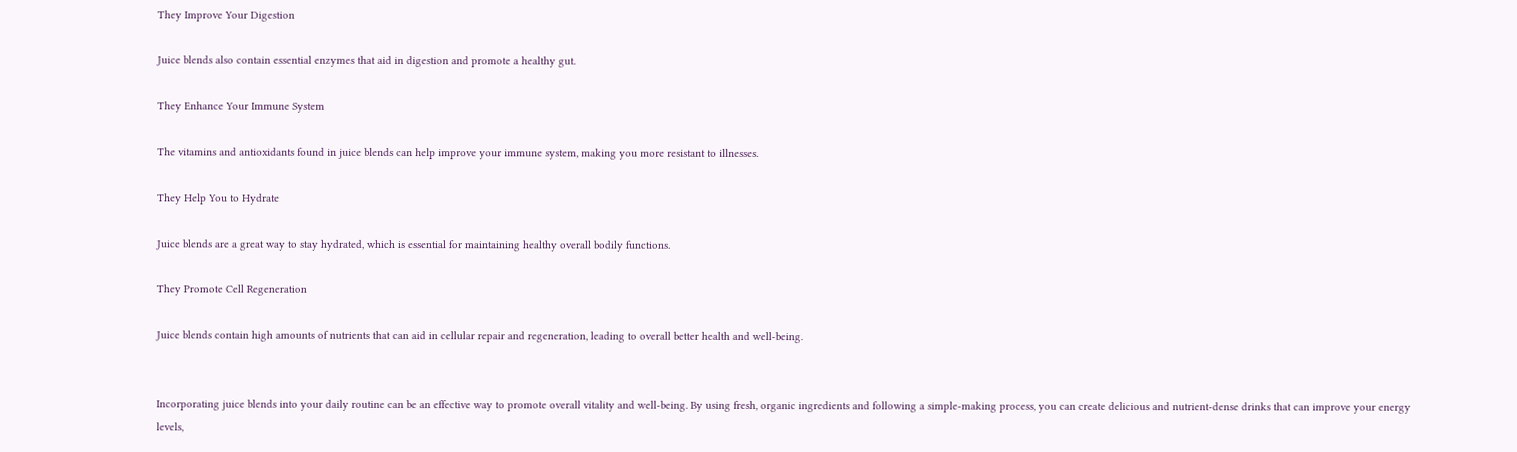They Improve Your Digestion

Juice blends also contain essential enzymes that aid in digestion and promote a healthy gut.

They Enhance Your Immune System

The vitamins and antioxidants found in juice blends can help improve your immune system, making you more resistant to illnesses.

They Help You to Hydrate

Juice blends are a great way to stay hydrated, which is essential for maintaining healthy overall bodily functions.

They Promote Cell Regeneration

Juice blends contain high amounts of nutrients that can aid in cellular repair and regeneration, leading to overall better health and well-being.


Incorporating juice blends into your daily routine can be an effective way to promote overall vitality and well-being. By using fresh, organic ingredients and following a simple-making process, you can create delicious and nutrient-dense drinks that can improve your energy levels,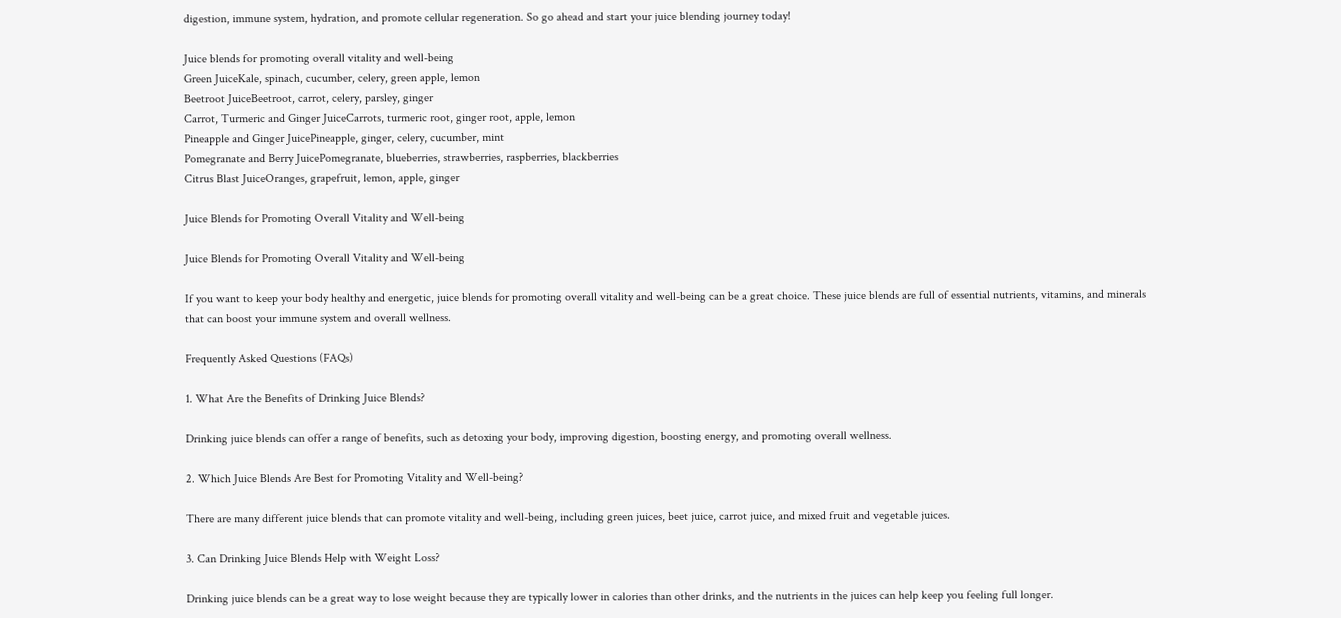digestion, immune system, hydration, and promote cellular regeneration. So go ahead and start your juice blending journey today!

Juice blends for promoting overall vitality and well-being
Green JuiceKale, spinach, cucumber, celery, green apple, lemon
Beetroot JuiceBeetroot, carrot, celery, parsley, ginger
Carrot, Turmeric and Ginger JuiceCarrots, turmeric root, ginger root, apple, lemon
Pineapple and Ginger JuicePineapple, ginger, celery, cucumber, mint
Pomegranate and Berry JuicePomegranate, blueberries, strawberries, raspberries, blackberries
Citrus Blast JuiceOranges, grapefruit, lemon, apple, ginger

Juice Blends for Promoting Overall Vitality and Well-being

Juice Blends for Promoting Overall Vitality and Well-being

If you want to keep your body healthy and energetic, juice blends for promoting overall vitality and well-being can be a great choice. These juice blends are full of essential nutrients, vitamins, and minerals that can boost your immune system and overall wellness.

Frequently Asked Questions (FAQs)

1. What Are the Benefits of Drinking Juice Blends?

Drinking juice blends can offer a range of benefits, such as detoxing your body, improving digestion, boosting energy, and promoting overall wellness.

2. Which Juice Blends Are Best for Promoting Vitality and Well-being?

There are many different juice blends that can promote vitality and well-being, including green juices, beet juice, carrot juice, and mixed fruit and vegetable juices.

3. Can Drinking Juice Blends Help with Weight Loss?

Drinking juice blends can be a great way to lose weight because they are typically lower in calories than other drinks, and the nutrients in the juices can help keep you feeling full longer.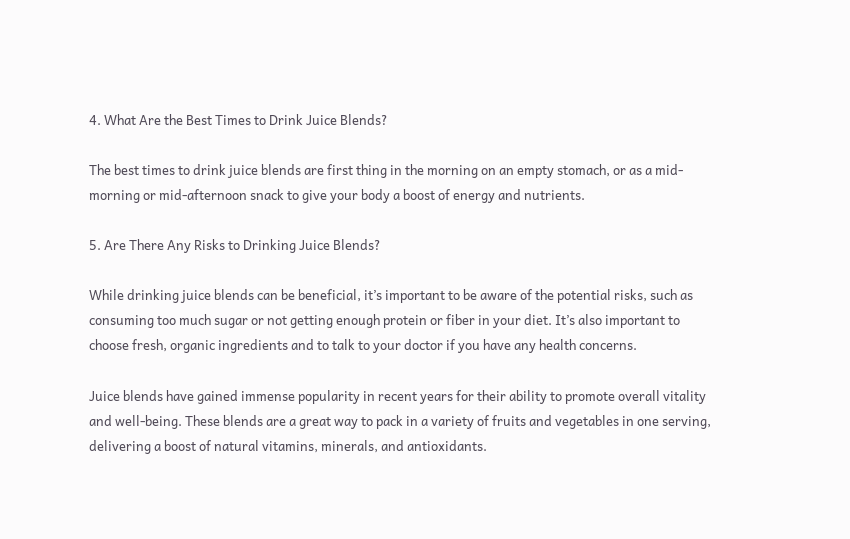4. What Are the Best Times to Drink Juice Blends?

The best times to drink juice blends are first thing in the morning on an empty stomach, or as a mid-morning or mid-afternoon snack to give your body a boost of energy and nutrients.

5. Are There Any Risks to Drinking Juice Blends?

While drinking juice blends can be beneficial, it’s important to be aware of the potential risks, such as consuming too much sugar or not getting enough protein or fiber in your diet. It’s also important to choose fresh, organic ingredients and to talk to your doctor if you have any health concerns.

Juice blends have gained immense popularity in recent years for their ability to promote overall vitality and well-being. These blends are a great way to pack in a variety of fruits and vegetables in one serving, delivering a boost of natural vitamins, minerals, and antioxidants.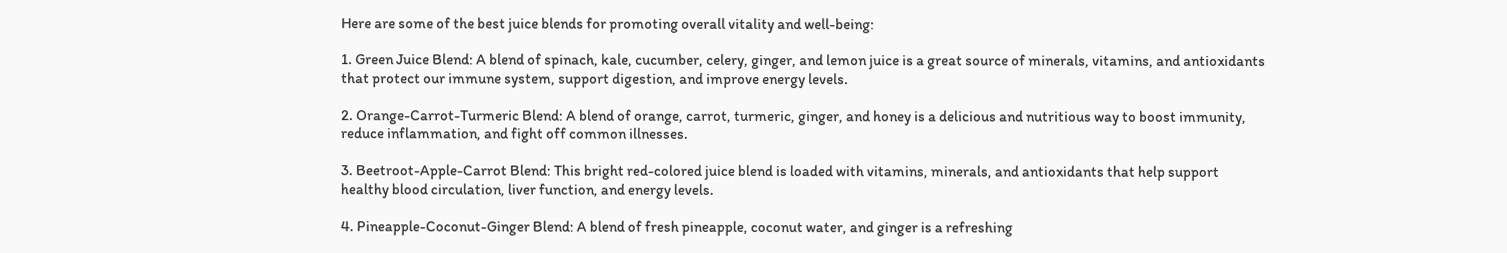Here are some of the best juice blends for promoting overall vitality and well-being:

1. Green Juice Blend: A blend of spinach, kale, cucumber, celery, ginger, and lemon juice is a great source of minerals, vitamins, and antioxidants that protect our immune system, support digestion, and improve energy levels.

2. Orange-Carrot-Turmeric Blend: A blend of orange, carrot, turmeric, ginger, and honey is a delicious and nutritious way to boost immunity, reduce inflammation, and fight off common illnesses.

3. Beetroot-Apple-Carrot Blend: This bright red-colored juice blend is loaded with vitamins, minerals, and antioxidants that help support healthy blood circulation, liver function, and energy levels.

4. Pineapple-Coconut-Ginger Blend: A blend of fresh pineapple, coconut water, and ginger is a refreshing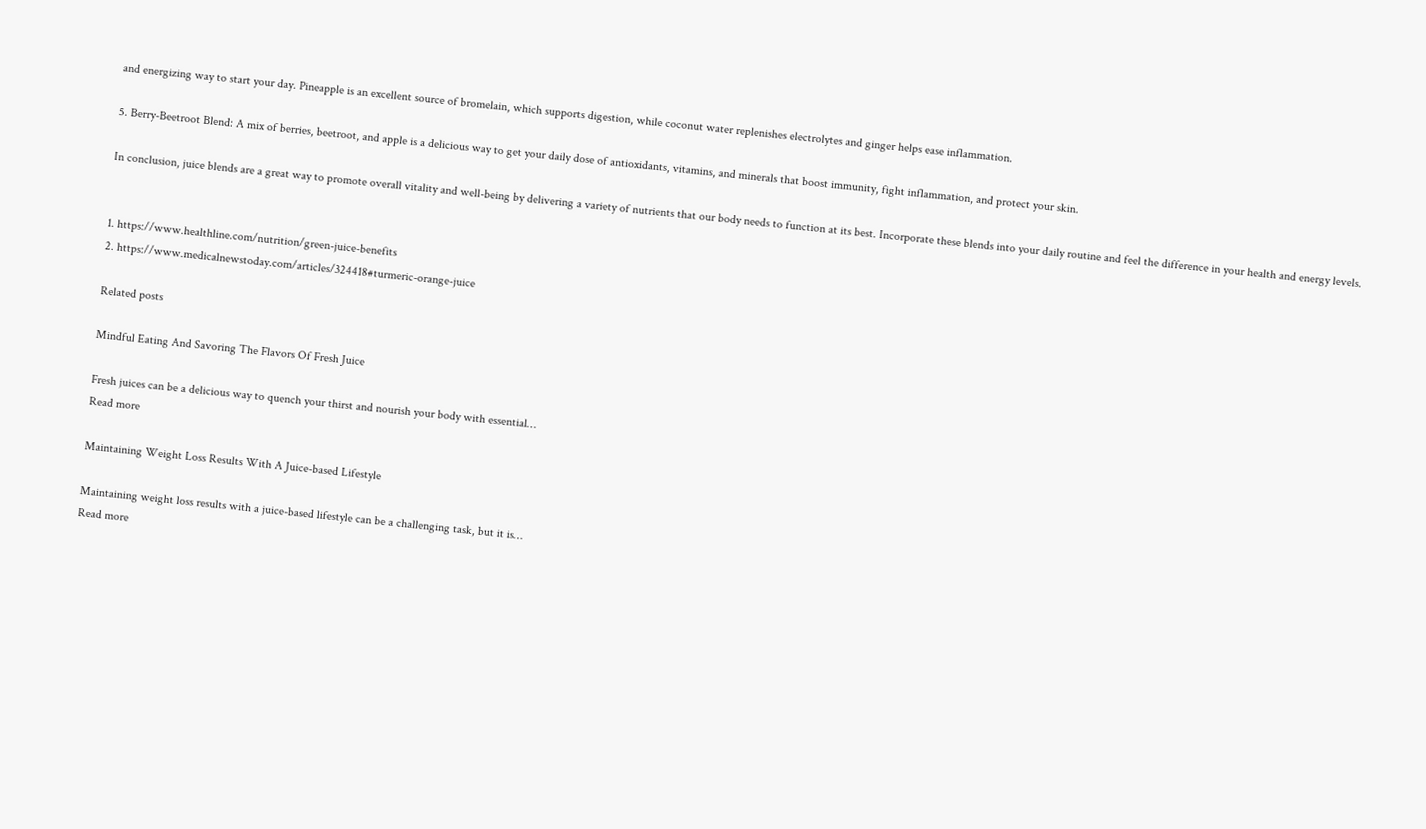and energizing way to start your day. Pineapple is an excellent source of bromelain, which supports digestion, while coconut water replenishes electrolytes and ginger helps ease inflammation.

5. Berry-Beetroot Blend: A mix of berries, beetroot, and apple is a delicious way to get your daily dose of antioxidants, vitamins, and minerals that boost immunity, fight inflammation, and protect your skin.

In conclusion, juice blends are a great way to promote overall vitality and well-being by delivering a variety of nutrients that our body needs to function at its best. Incorporate these blends into your daily routine and feel the difference in your health and energy levels.


1. https://www.healthline.com/nutrition/green-juice-benefits
2. https://www.medicalnewstoday.com/articles/324418#turmeric-orange-juice

Related posts

Mindful Eating And Savoring The Flavors Of Fresh Juice

Fresh juices can be a delicious way to quench your thirst and nourish your body with essential…
Read more

Maintaining Weight Loss Results With A Juice-based Lifestyle

Maintaining weight loss results with a juice-based lifestyle can be a challenging task, but it is…
Read more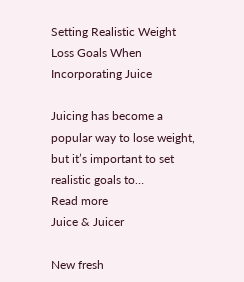Setting Realistic Weight Loss Goals When Incorporating Juice

Juicing has become a popular way to lose weight, but it’s important to set realistic goals to…
Read more
Juice & Juicer

New fresh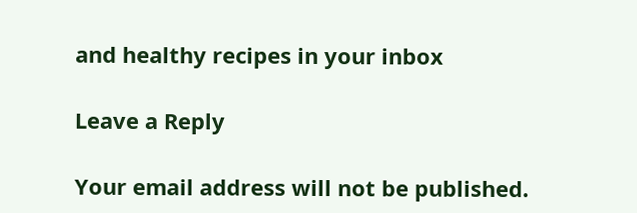and healthy recipes in your inbox

Leave a Reply

Your email address will not be published.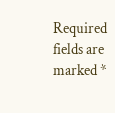Required fields are marked *